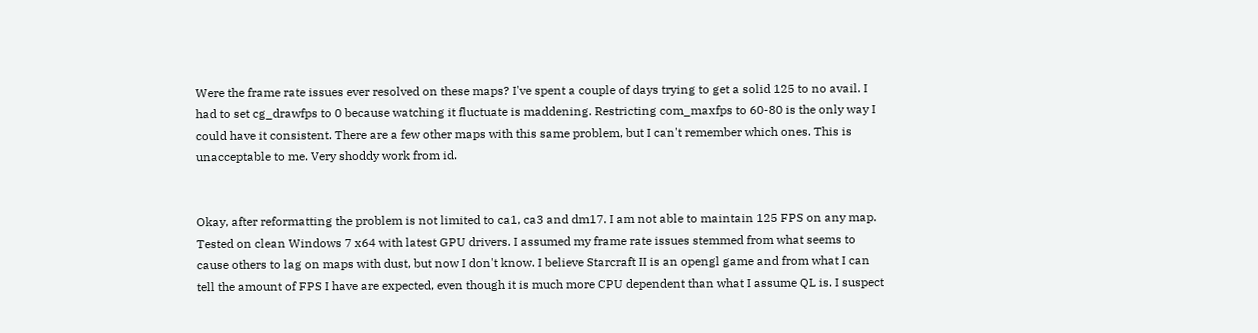Were the frame rate issues ever resolved on these maps? I've spent a couple of days trying to get a solid 125 to no avail. I had to set cg_drawfps to 0 because watching it fluctuate is maddening. Restricting com_maxfps to 60-80 is the only way I could have it consistent. There are a few other maps with this same problem, but I can't remember which ones. This is unacceptable to me. Very shoddy work from id.


Okay, after reformatting the problem is not limited to ca1, ca3 and dm17. I am not able to maintain 125 FPS on any map. Tested on clean Windows 7 x64 with latest GPU drivers. I assumed my frame rate issues stemmed from what seems to cause others to lag on maps with dust, but now I don't know. I believe Starcraft II is an opengl game and from what I can tell the amount of FPS I have are expected, even though it is much more CPU dependent than what I assume QL is. I suspect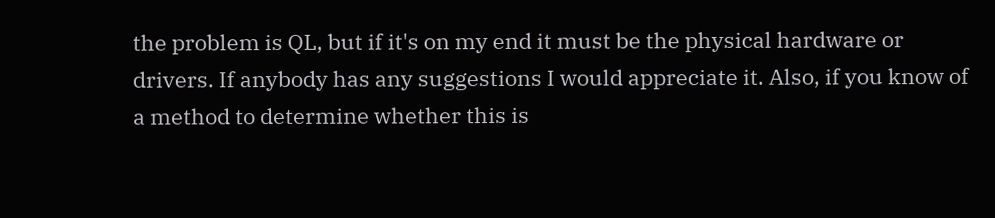the problem is QL, but if it's on my end it must be the physical hardware or drivers. If anybody has any suggestions I would appreciate it. Also, if you know of a method to determine whether this is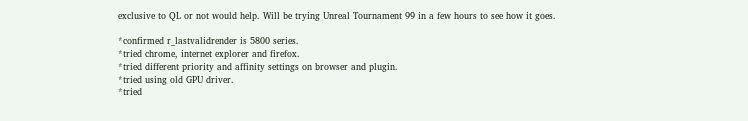exclusive to QL or not would help. Will be trying Unreal Tournament 99 in a few hours to see how it goes.

*confirmed r_lastvalidrender is 5800 series.
*tried chrome, internet explorer and firefox.
*tried different priority and affinity settings on browser and plugin.
*tried using old GPU driver.
*tried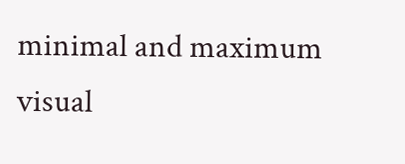minimal and maximum visual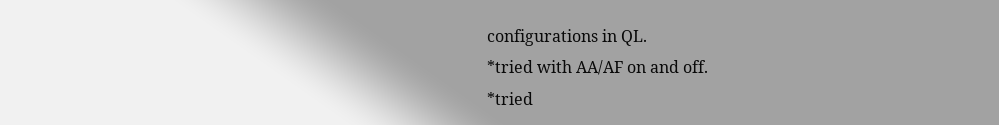configurations in QL.
*tried with AA/AF on and off.
*tried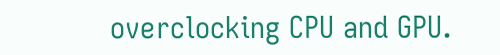overclocking CPU and GPU.